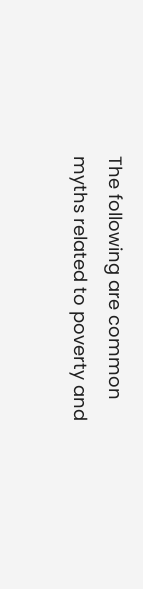The following are common myths related to poverty and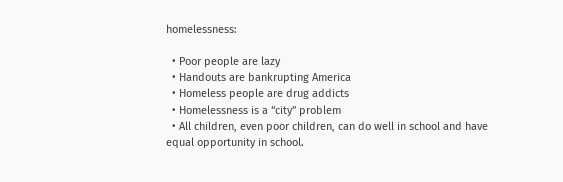homelessness:

  • Poor people are lazy
  • Handouts are bankrupting America
  • Homeless people are drug addicts
  • Homelessness is a “city” problem
  • All children, even poor children, can do well in school and have equal opportunity in school.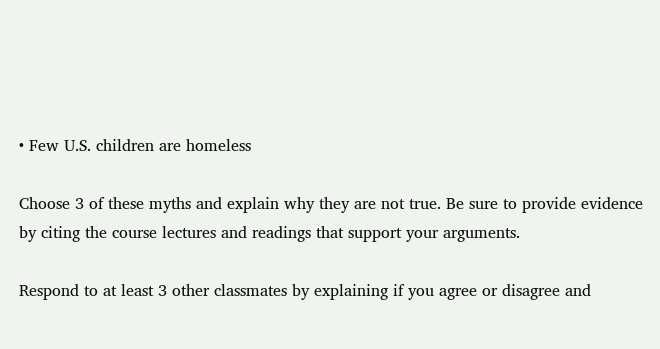• Few U.S. children are homeless

Choose 3 of these myths and explain why they are not true. Be sure to provide evidence by citing the course lectures and readings that support your arguments.

Respond to at least 3 other classmates by explaining if you agree or disagree and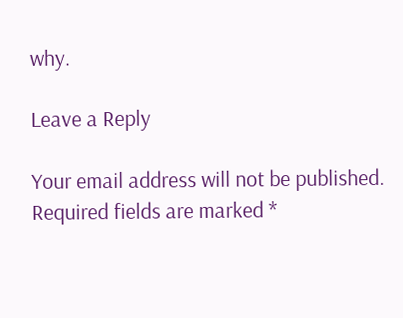why.

Leave a Reply

Your email address will not be published. Required fields are marked *